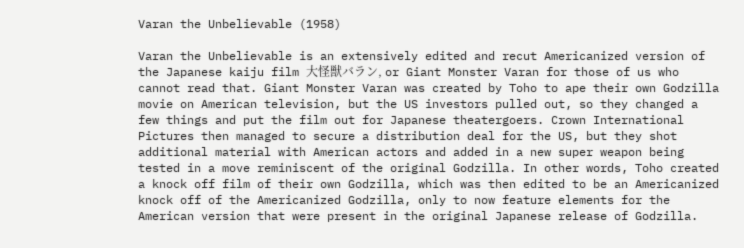Varan the Unbelievable (1958)

Varan the Unbelievable is an extensively edited and recut Americanized version of the Japanese kaiju film 大怪獣バラン, or Giant Monster Varan for those of us who cannot read that. Giant Monster Varan was created by Toho to ape their own Godzilla movie on American television, but the US investors pulled out, so they changed a few things and put the film out for Japanese theatergoers. Crown International Pictures then managed to secure a distribution deal for the US, but they shot additional material with American actors and added in a new super weapon being tested in a move reminiscent of the original Godzilla. In other words, Toho created a knock off film of their own Godzilla, which was then edited to be an Americanized knock off of the Americanized Godzilla, only to now feature elements for the American version that were present in the original Japanese release of Godzilla.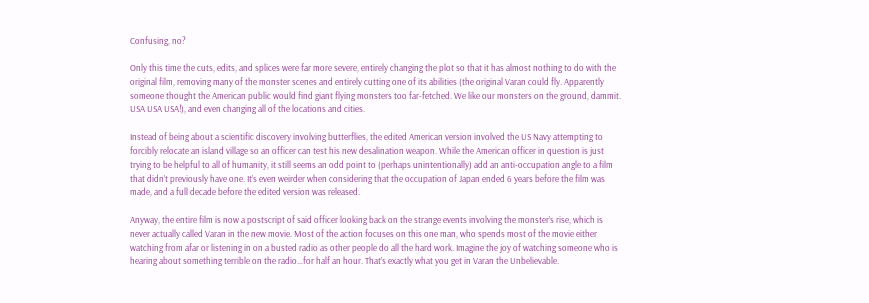Confusing, no?

Only this time the cuts, edits, and splices were far more severe, entirely changing the plot so that it has almost nothing to do with the original film, removing many of the monster scenes and entirely cutting one of its abilities (the original Varan could fly. Apparently someone thought the American public would find giant flying monsters too far-fetched. We like our monsters on the ground, dammit. USA USA USA!), and even changing all of the locations and cities.

Instead of being about a scientific discovery involving butterflies, the edited American version involved the US Navy attempting to forcibly relocate an island village so an officer can test his new desalination weapon. While the American officer in question is just trying to be helpful to all of humanity, it still seems an odd point to (perhaps unintentionally) add an anti-occupation angle to a film that didn’t previously have one. It’s even weirder when considering that the occupation of Japan ended 6 years before the film was made, and a full decade before the edited version was released.

Anyway, the entire film is now a postscript of said officer looking back on the strange events involving the monster’s rise, which is never actually called Varan in the new movie. Most of the action focuses on this one man, who spends most of the movie either watching from afar or listening in on a busted radio as other people do all the hard work. Imagine the joy of watching someone who is hearing about something terrible on the radio…for half an hour. That’s exactly what you get in Varan the Unbelievable.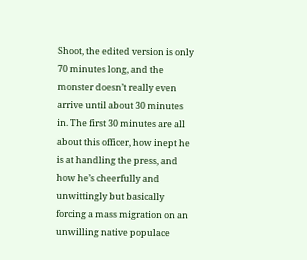Shoot, the edited version is only 70 minutes long, and the monster doesn’t really even arrive until about 30 minutes in. The first 30 minutes are all about this officer, how inept he is at handling the press, and how he’s cheerfully and unwittingly but basically forcing a mass migration on an unwilling native populace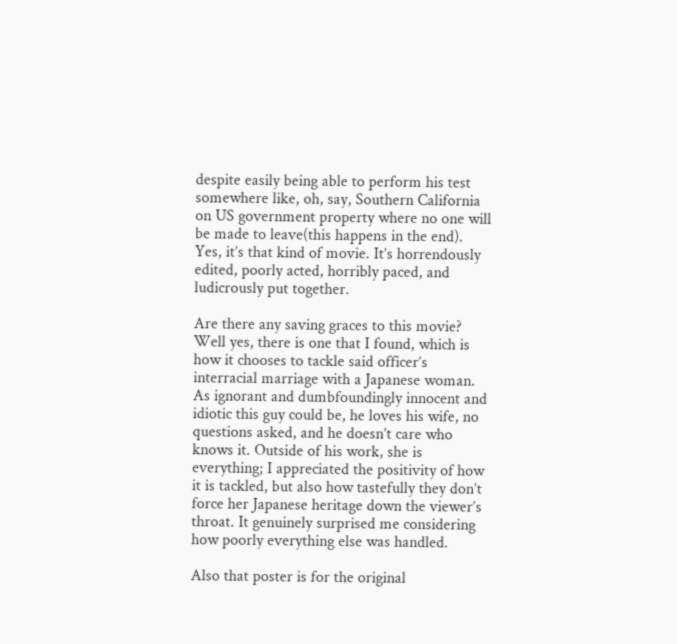despite easily being able to perform his test somewhere like, oh, say, Southern California on US government property where no one will be made to leave(this happens in the end). Yes, it’s that kind of movie. It’s horrendously edited, poorly acted, horribly paced, and ludicrously put together.

Are there any saving graces to this movie? Well yes, there is one that I found, which is how it chooses to tackle said officer’s interracial marriage with a Japanese woman. As ignorant and dumbfoundingly innocent and idiotic this guy could be, he loves his wife, no questions asked, and he doesn’t care who knows it. Outside of his work, she is everything; I appreciated the positivity of how it is tackled, but also how tastefully they don’t force her Japanese heritage down the viewer’s throat. It genuinely surprised me considering how poorly everything else was handled.

Also that poster is for the original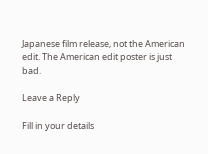Japanese film release, not the American edit. The American edit poster is just bad.

Leave a Reply

Fill in your details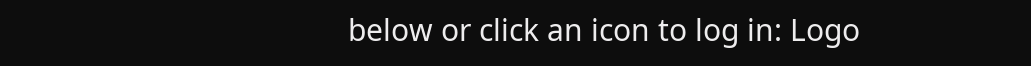below or click an icon to log in: Logo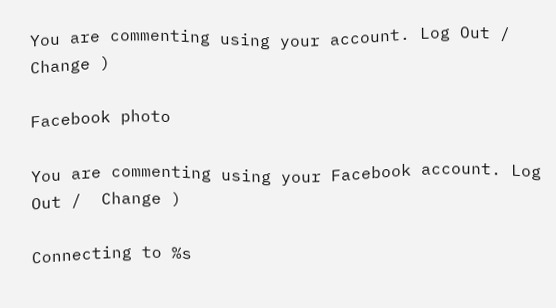You are commenting using your account. Log Out /  Change )

Facebook photo

You are commenting using your Facebook account. Log Out /  Change )

Connecting to %s